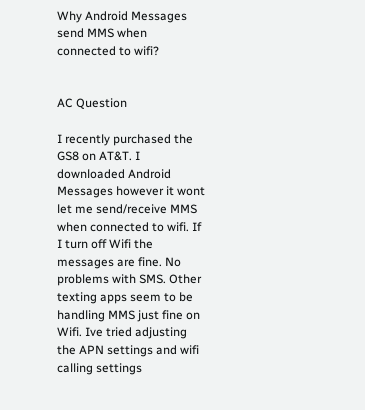Why Android Messages send MMS when connected to wifi?


AC Question

I recently purchased the GS8 on AT&T. I downloaded Android Messages however it wont let me send/receive MMS when connected to wifi. If I turn off Wifi the messages are fine. No problems with SMS. Other texting apps seem to be handling MMS just fine on Wifi. Ive tried adjusting the APN settings and wifi calling settings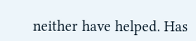neither have helped. Has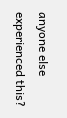anyone else experienced this?